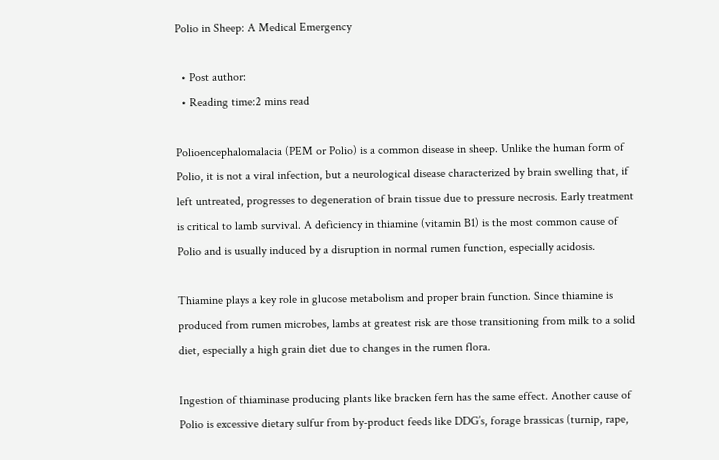Polio in Sheep: A Medical Emergency

  • Post author:
  • Reading time:2 mins read

Polioencephalomalacia (PEM or Polio) is a common disease in sheep. Unlike the human form of Polio, it is not a viral infection, but a neurological disease characterized by brain swelling that, if left untreated, progresses to degeneration of brain tissue due to pressure necrosis. Early treatment is critical to lamb survival. A deficiency in thiamine (vitamin B1) is the most common cause of Polio and is usually induced by a disruption in normal rumen function, especially acidosis.

Thiamine plays a key role in glucose metabolism and proper brain function. Since thiamine is produced from rumen microbes, lambs at greatest risk are those transitioning from milk to a solid diet, especially a high grain diet due to changes in the rumen flora.

Ingestion of thiaminase producing plants like bracken fern has the same effect. Another cause of Polio is excessive dietary sulfur from by-product feeds like DDG’s, forage brassicas (turnip, rape,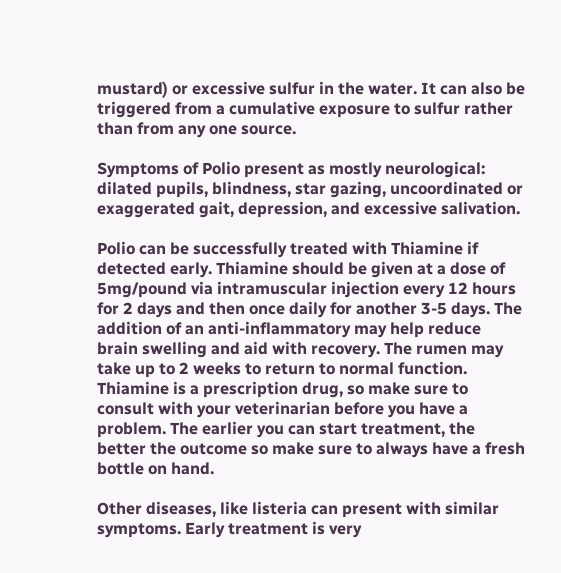mustard) or excessive sulfur in the water. It can also be triggered from a cumulative exposure to sulfur rather than from any one source.

Symptoms of Polio present as mostly neurological: dilated pupils, blindness, star gazing, uncoordinated or exaggerated gait, depression, and excessive salivation.

Polio can be successfully treated with Thiamine if detected early. Thiamine should be given at a dose of 5mg/pound via intramuscular injection every 12 hours for 2 days and then once daily for another 3-5 days. The addition of an anti-inflammatory may help reduce brain swelling and aid with recovery. The rumen may take up to 2 weeks to return to normal function. Thiamine is a prescription drug, so make sure to consult with your veterinarian before you have a problem. The earlier you can start treatment, the better the outcome so make sure to always have a fresh bottle on hand.

Other diseases, like listeria can present with similar symptoms. Early treatment is very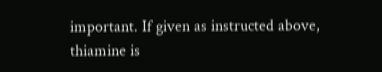important. If given as instructed above, thiamine is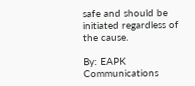safe and should be initiated regardless of the cause.

By: EAPK Communications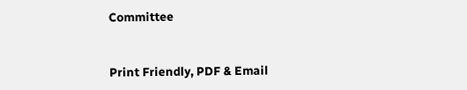Committee


Print Friendly, PDF & Email